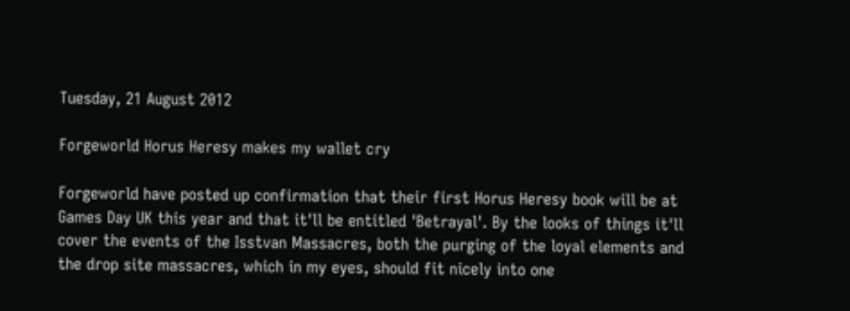Tuesday, 21 August 2012

Forgeworld Horus Heresy makes my wallet cry

Forgeworld have posted up confirmation that their first Horus Heresy book will be at Games Day UK this year and that it'll be entitled 'Betrayal'. By the looks of things it'll cover the events of the Isstvan Massacres, both the purging of the loyal elements and the drop site massacres, which in my eyes, should fit nicely into one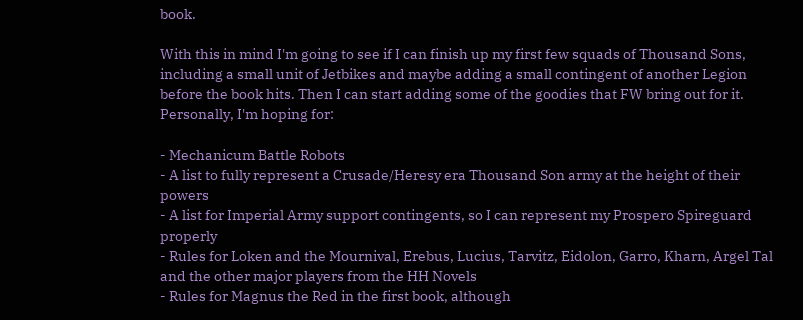book.

With this in mind I'm going to see if I can finish up my first few squads of Thousand Sons, including a small unit of Jetbikes and maybe adding a small contingent of another Legion before the book hits. Then I can start adding some of the goodies that FW bring out for it. Personally, I'm hoping for:

- Mechanicum Battle Robots
- A list to fully represent a Crusade/Heresy era Thousand Son army at the height of their powers
- A list for Imperial Army support contingents, so I can represent my Prospero Spireguard properly
- Rules for Loken and the Mournival, Erebus, Lucius, Tarvitz, Eidolon, Garro, Kharn, Argel Tal and the other major players from the HH Novels
- Rules for Magnus the Red in the first book, although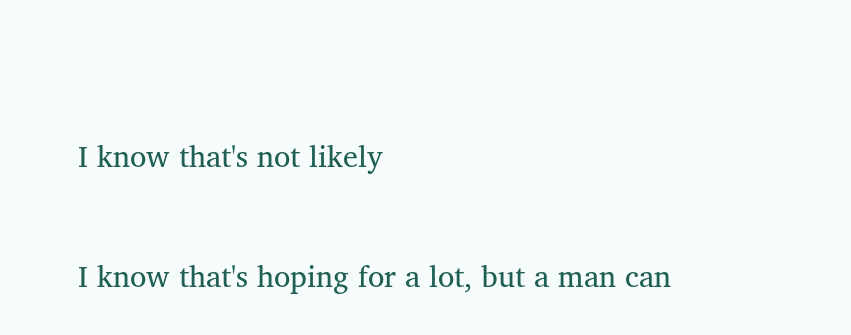I know that's not likely

I know that's hoping for a lot, but a man can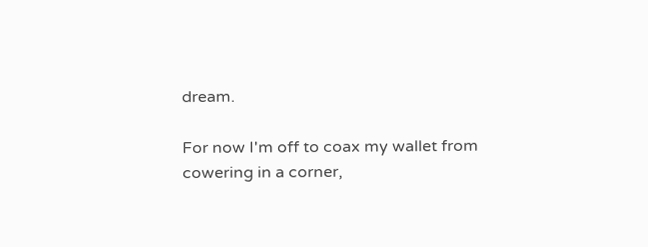dream.

For now I'm off to coax my wallet from cowering in a corner,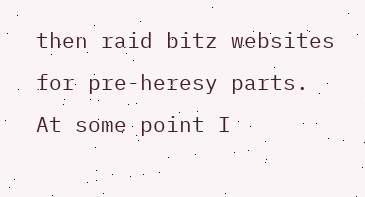then raid bitz websites for pre-heresy parts. At some point I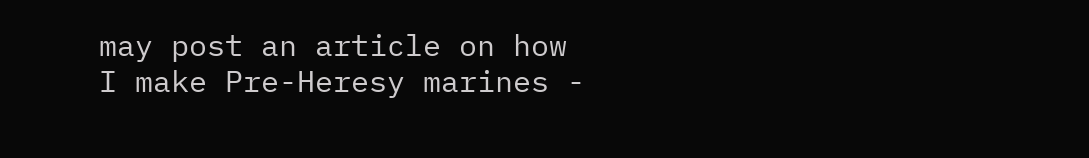may post an article on how I make Pre-Heresy marines -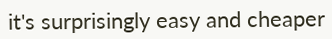it's surprisingly easy and cheaper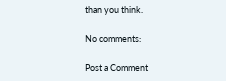than you think.

No comments:

Post a Comment